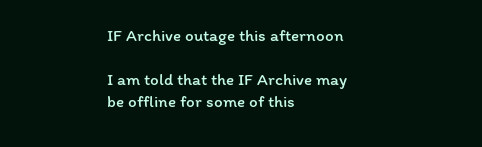IF Archive outage this afternoon

I am told that the IF Archive may be offline for some of this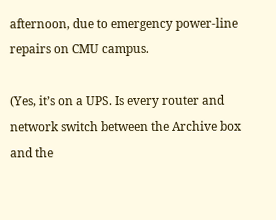afternoon, due to emergency power-line repairs on CMU campus.

(Yes, it’s on a UPS. Is every router and network switch between the Archive box and the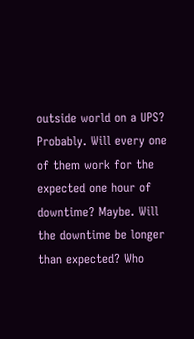outside world on a UPS? Probably. Will every one of them work for the expected one hour of downtime? Maybe. Will the downtime be longer than expected? Who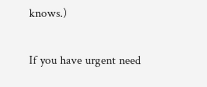knows.)

If you have urgent need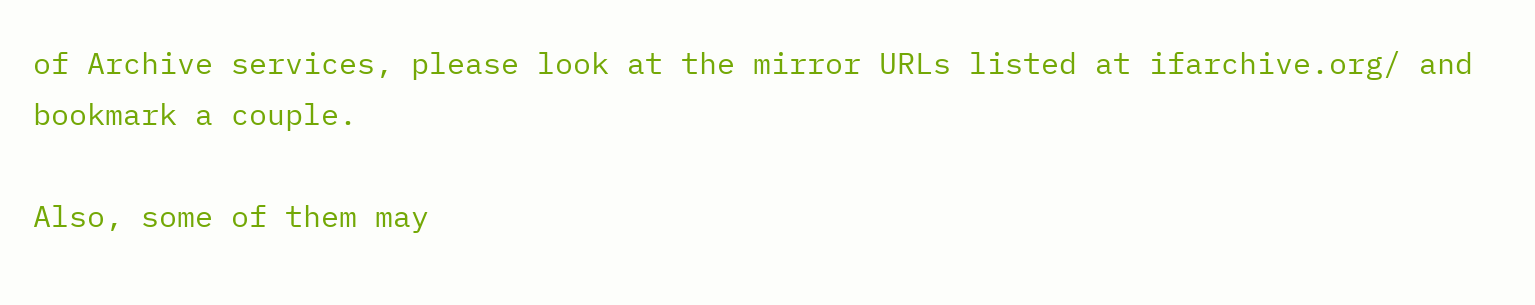of Archive services, please look at the mirror URLs listed at ifarchive.org/ and bookmark a couple.

Also, some of them may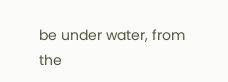be under water, from the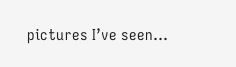pictures I’ve seen…